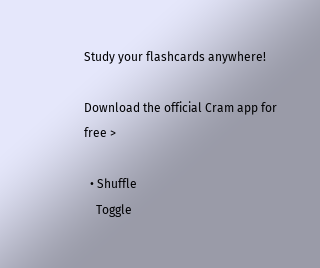Study your flashcards anywhere!

Download the official Cram app for free >

  • Shuffle
    Toggle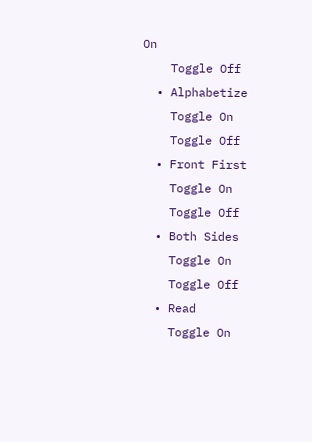On
    Toggle Off
  • Alphabetize
    Toggle On
    Toggle Off
  • Front First
    Toggle On
    Toggle Off
  • Both Sides
    Toggle On
    Toggle Off
  • Read
    Toggle On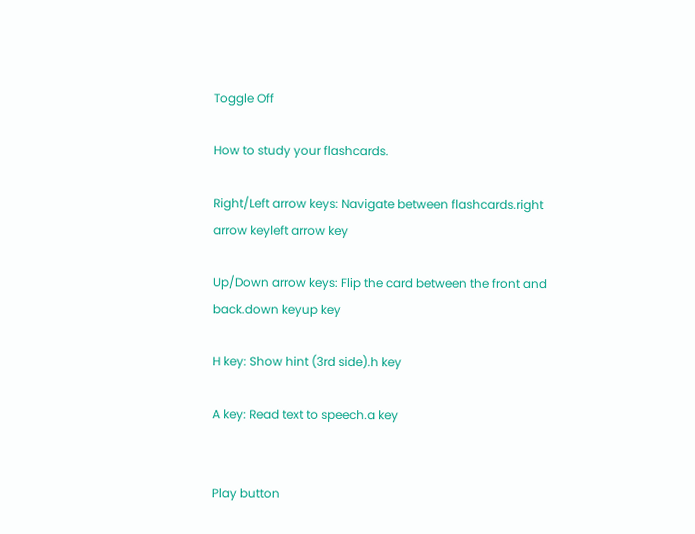Toggle Off

How to study your flashcards.

Right/Left arrow keys: Navigate between flashcards.right arrow keyleft arrow key

Up/Down arrow keys: Flip the card between the front and back.down keyup key

H key: Show hint (3rd side).h key

A key: Read text to speech.a key


Play button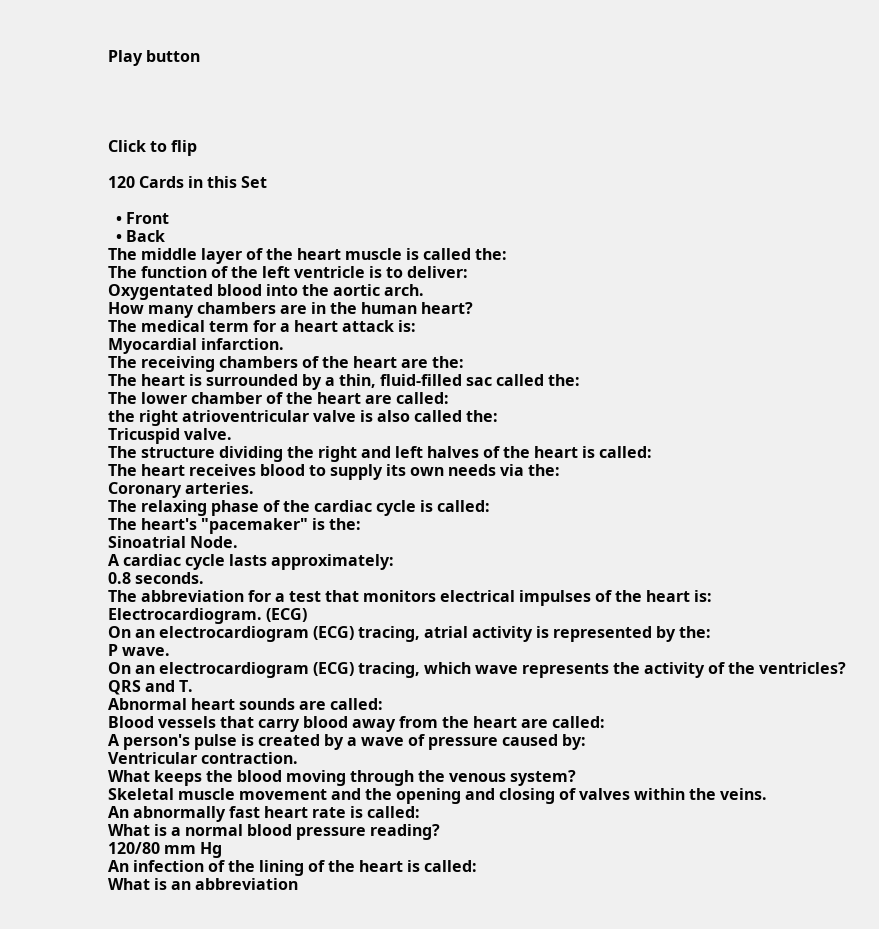Play button




Click to flip

120 Cards in this Set

  • Front
  • Back
The middle layer of the heart muscle is called the:
The function of the left ventricle is to deliver:
Oxygentated blood into the aortic arch.
How many chambers are in the human heart?
The medical term for a heart attack is:
Myocardial infarction.
The receiving chambers of the heart are the:
The heart is surrounded by a thin, fluid-filled sac called the:
The lower chamber of the heart are called:
the right atrioventricular valve is also called the:
Tricuspid valve.
The structure dividing the right and left halves of the heart is called:
The heart receives blood to supply its own needs via the:
Coronary arteries.
The relaxing phase of the cardiac cycle is called:
The heart's "pacemaker" is the:
Sinoatrial Node.
A cardiac cycle lasts approximately:
0.8 seconds.
The abbreviation for a test that monitors electrical impulses of the heart is:
Electrocardiogram. (ECG)
On an electrocardiogram (ECG) tracing, atrial activity is represented by the:
P wave.
On an electrocardiogram (ECG) tracing, which wave represents the activity of the ventricles?
QRS and T.
Abnormal heart sounds are called:
Blood vessels that carry blood away from the heart are called:
A person's pulse is created by a wave of pressure caused by:
Ventricular contraction.
What keeps the blood moving through the venous system?
Skeletal muscle movement and the opening and closing of valves within the veins.
An abnormally fast heart rate is called:
What is a normal blood pressure reading?
120/80 mm Hg
An infection of the lining of the heart is called:
What is an abbreviation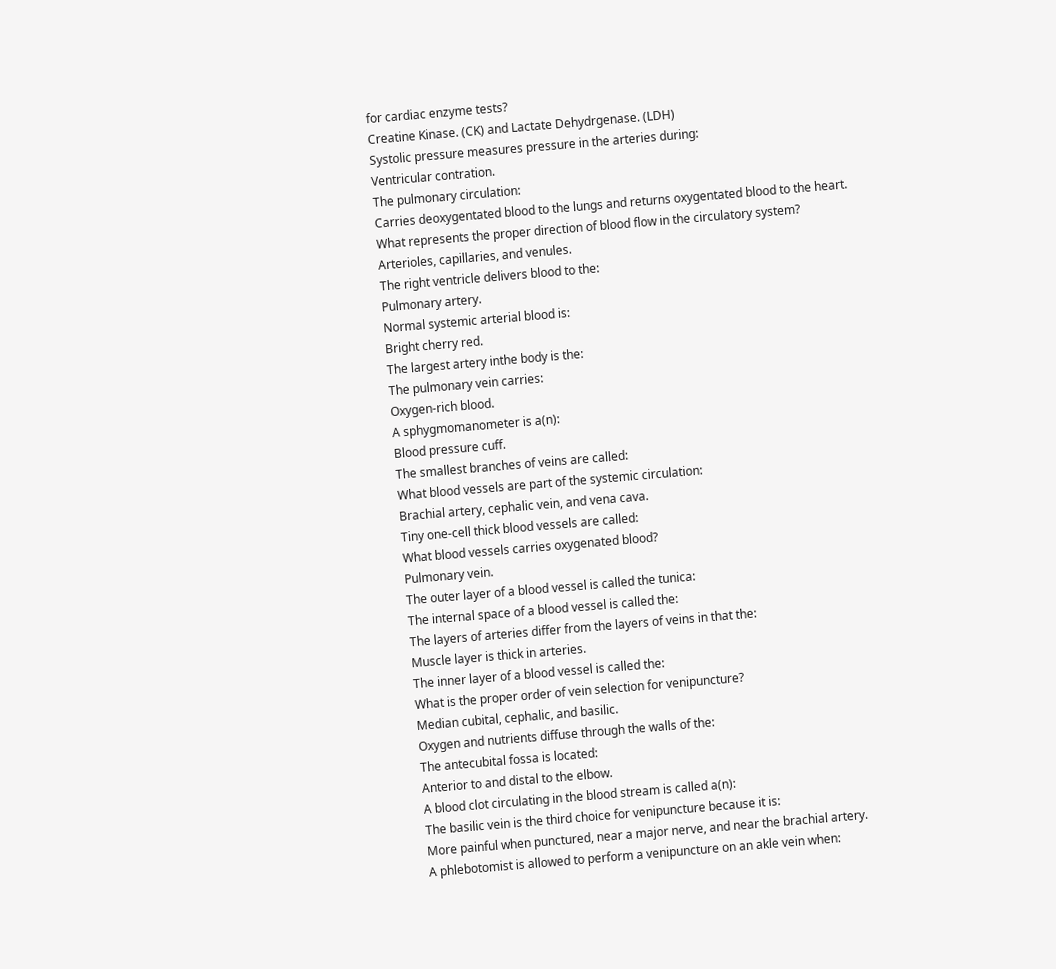for cardiac enzyme tests?
Creatine Kinase. (CK) and Lactate Dehydrgenase. (LDH)
Systolic pressure measures pressure in the arteries during:
Ventricular contration.
The pulmonary circulation:
Carries deoxygentated blood to the lungs and returns oxygentated blood to the heart.
What represents the proper direction of blood flow in the circulatory system?
Arterioles, capillaries, and venules.
The right ventricle delivers blood to the:
Pulmonary artery.
Normal systemic arterial blood is:
Bright cherry red.
The largest artery inthe body is the:
The pulmonary vein carries:
Oxygen-rich blood.
A sphygmomanometer is a(n):
Blood pressure cuff.
The smallest branches of veins are called:
What blood vessels are part of the systemic circulation:
Brachial artery, cephalic vein, and vena cava.
Tiny one-cell thick blood vessels are called:
What blood vessels carries oxygenated blood?
Pulmonary vein.
The outer layer of a blood vessel is called the tunica:
The internal space of a blood vessel is called the:
The layers of arteries differ from the layers of veins in that the:
Muscle layer is thick in arteries.
The inner layer of a blood vessel is called the:
What is the proper order of vein selection for venipuncture?
Median cubital, cephalic, and basilic.
Oxygen and nutrients diffuse through the walls of the:
The antecubital fossa is located:
Anterior to and distal to the elbow.
A blood clot circulating in the blood stream is called a(n):
The basilic vein is the third choice for venipuncture because it is:
More painful when punctured, near a major nerve, and near the brachial artery.
A phlebotomist is allowed to perform a venipuncture on an akle vein when: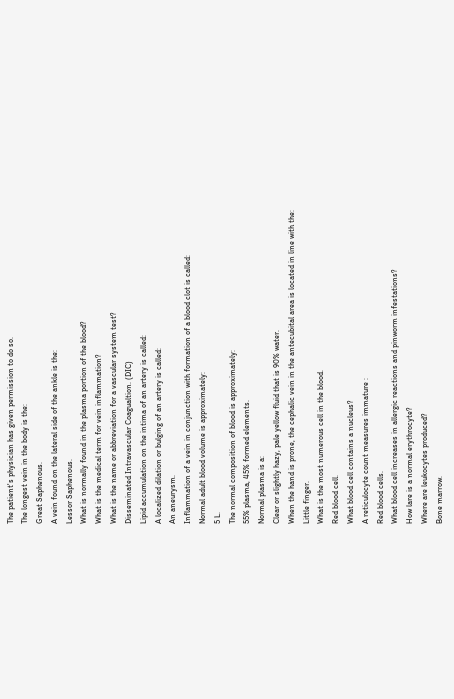The patient's physician has given permission to do so.
The longest vein in the body is the:
Great Saphenous.
A vein found on the lateral side of the ankle is the:
Lessor Saphenous.
What is normally found in the plasma portion of the blood?
What is the medical term for vein inflammation?
What is the name or abbreviation for a vascular system test?
Disseminated Intravascular Coagualtion. (DIC)
Lipid accumulation on the intima of an artery is called:
A localized dilation or bulging of an artery is called:
An aneurysm.
Inflammation of a vein in conjunction with formation of a blood clot is called:
Normal adult blood volume is approximately:
5 L.
The normal composition of blood is approximately:
55% plasma, 45% formed elements.
Normal plasma is a:
Clear or slightly hazy, pale yellow fluid that is 90% water.
When the hand is prone, the cephalic vein in the antecubital area is located in line with the:
Little finger.
What is the most numerous cell in the blood.
Red blood cell.
What blood cell contains a nucleus?
A reticulocyte count measures immature :
Red blood cells.
What blood cell increases in allergic reactions and pinworm infestations?
How lare is a normal erythrocyte?
Where are leukocytes produced?
Bone marrow.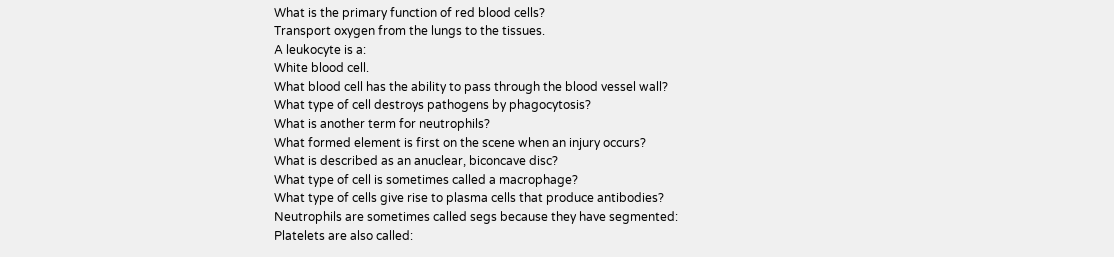What is the primary function of red blood cells?
Transport oxygen from the lungs to the tissues.
A leukocyte is a:
White blood cell.
What blood cell has the ability to pass through the blood vessel wall?
What type of cell destroys pathogens by phagocytosis?
What is another term for neutrophils?
What formed element is first on the scene when an injury occurs?
What is described as an anuclear, biconcave disc?
What type of cell is sometimes called a macrophage?
What type of cells give rise to plasma cells that produce antibodies?
Neutrophils are sometimes called segs because they have segmented:
Platelets are also called: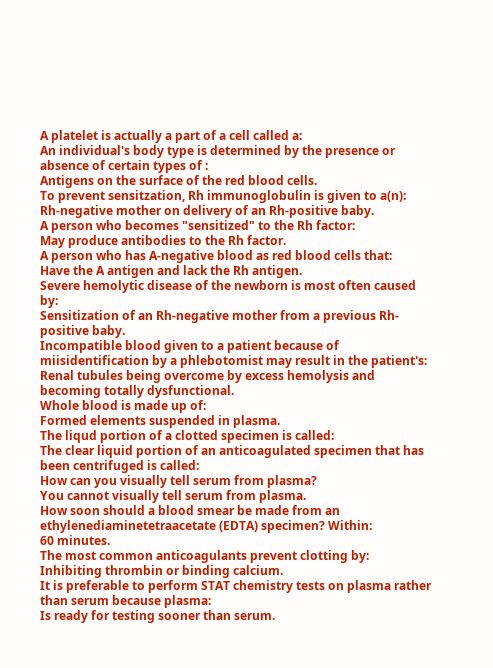A platelet is actually a part of a cell called a:
An individual's body type is determined by the presence or absence of certain types of :
Antigens on the surface of the red blood cells.
To prevent sensitzation, Rh immunoglobulin is given to a(n):
Rh-negative mother on delivery of an Rh-positive baby.
A person who becomes "sensitized" to the Rh factor:
May produce antibodies to the Rh factor.
A person who has A-negative blood as red blood cells that:
Have the A antigen and lack the Rh antigen.
Severe hemolytic disease of the newborn is most often caused by:
Sensitization of an Rh-negative mother from a previous Rh-positive baby.
Incompatible blood given to a patient because of miisidentification by a phlebotomist may result in the patient's:
Renal tubules being overcome by excess hemolysis and becoming totally dysfunctional.
Whole blood is made up of:
Formed elements suspended in plasma.
The liqud portion of a clotted specimen is called:
The clear liquid portion of an anticoagulated specimen that has been centrifuged is called:
How can you visually tell serum from plasma?
You cannot visually tell serum from plasma.
How soon should a blood smear be made from an ethylenediaminetetraacetate (EDTA) specimen? Within:
60 minutes.
The most common anticoagulants prevent clotting by:
Inhibiting thrombin or binding calcium.
It is preferable to perform STAT chemistry tests on plasma rather than serum because plasma:
Is ready for testing sooner than serum.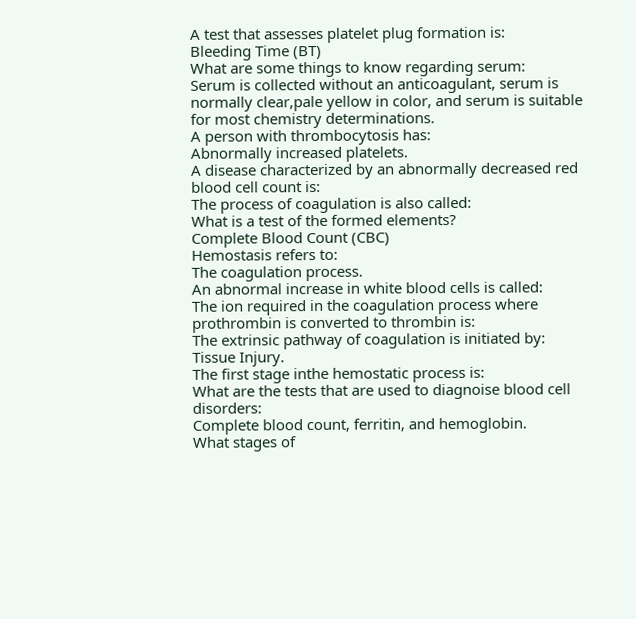A test that assesses platelet plug formation is:
Bleeding Time (BT)
What are some things to know regarding serum:
Serum is collected without an anticoagulant, serum is normally clear,pale yellow in color, and serum is suitable for most chemistry determinations.
A person with thrombocytosis has:
Abnormally increased platelets.
A disease characterized by an abnormally decreased red blood cell count is:
The process of coagulation is also called:
What is a test of the formed elements?
Complete Blood Count (CBC)
Hemostasis refers to:
The coagulation process.
An abnormal increase in white blood cells is called:
The ion required in the coagulation process where prothrombin is converted to thrombin is:
The extrinsic pathway of coagulation is initiated by:
Tissue Injury.
The first stage inthe hemostatic process is:
What are the tests that are used to diagnoise blood cell disorders:
Complete blood count, ferritin, and hemoglobin.
What stages of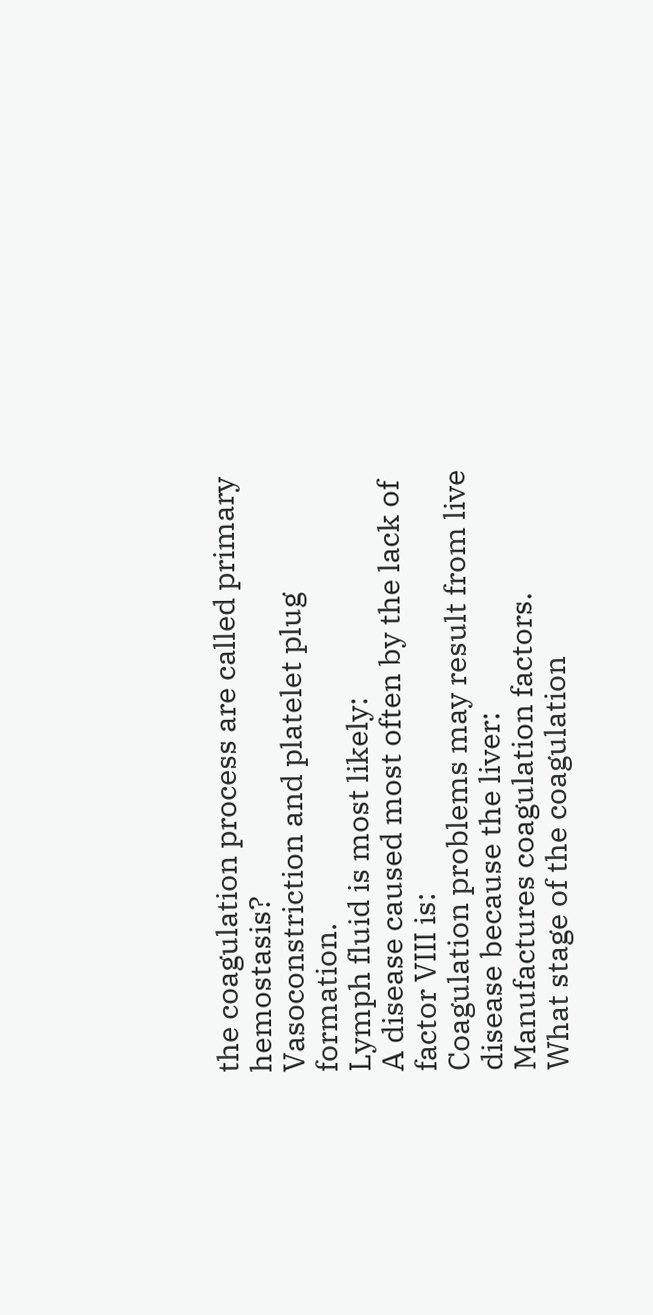the coagulation process are called primary hemostasis?
Vasoconstriction and platelet plug formation.
Lymph fluid is most likely:
A disease caused most often by the lack of factor VIII is:
Coagulation problems may result from live disease because the liver:
Manufactures coagulation factors.
What stage of the coagulation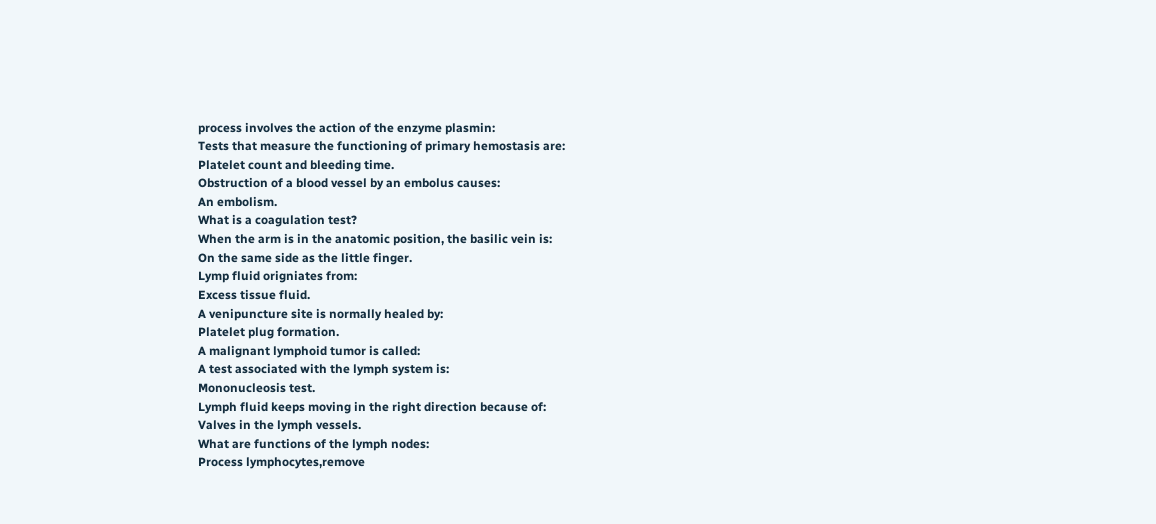process involves the action of the enzyme plasmin:
Tests that measure the functioning of primary hemostasis are:
Platelet count and bleeding time.
Obstruction of a blood vessel by an embolus causes:
An embolism.
What is a coagulation test?
When the arm is in the anatomic position, the basilic vein is:
On the same side as the little finger.
Lymp fluid origniates from:
Excess tissue fluid.
A venipuncture site is normally healed by:
Platelet plug formation.
A malignant lymphoid tumor is called:
A test associated with the lymph system is:
Mononucleosis test.
Lymph fluid keeps moving in the right direction because of:
Valves in the lymph vessels.
What are functions of the lymph nodes:
Process lymphocytes,remove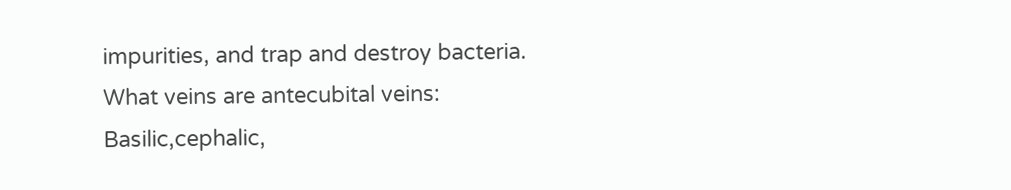impurities, and trap and destroy bacteria.
What veins are antecubital veins:
Basilic,cephalic,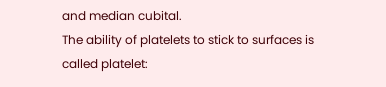and median cubital.
The ability of platelets to stick to surfaces is called platelet: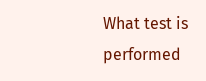What test is performed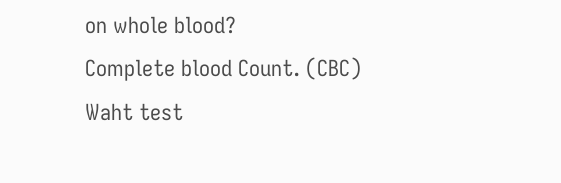on whole blood?
Complete blood Count. (CBC)
Waht test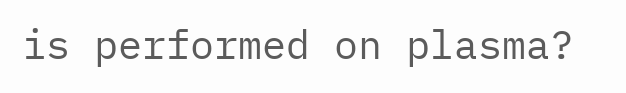is performed on plasma?